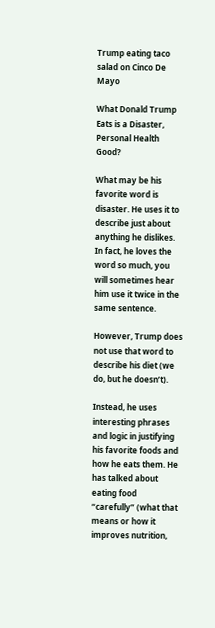Trump eating taco salad on Cinco De Mayo

What Donald Trump Eats is a Disaster, Personal Health Good?

What may be his favorite word is disaster. He uses it to describe just about anything he dislikes. In fact, he loves the word so much, you will sometimes hear him use it twice in the same sentence.

However, Trump does not use that word to describe his diet (we do, but he doesn’t).

Instead, he uses interesting phrases and logic in justifying his favorite foods and how he eats them. He has talked about eating food “carefully” (what that means or how it improves nutrition,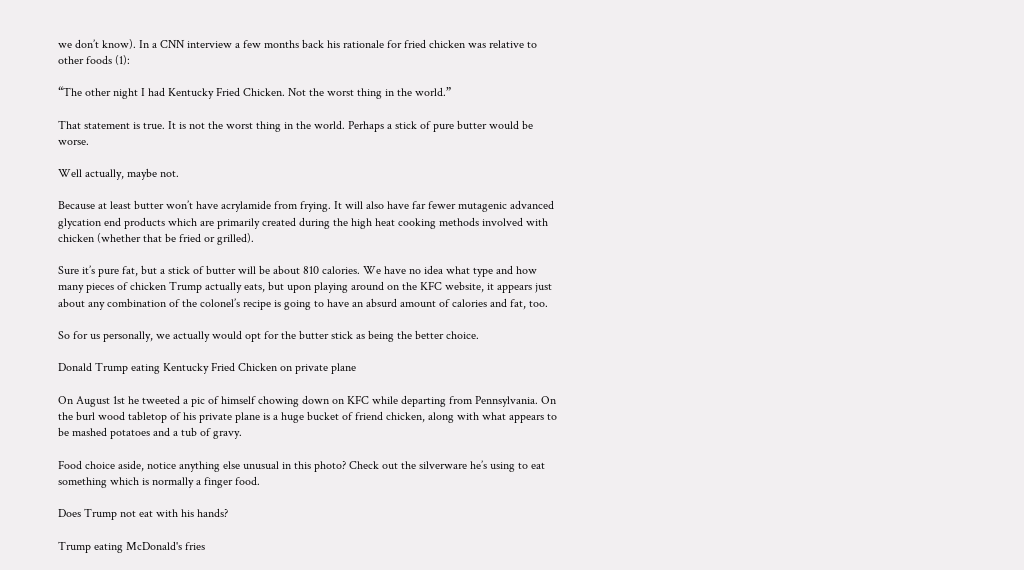we don’t know). In a CNN interview a few months back his rationale for fried chicken was relative to other foods (1):

“The other night I had Kentucky Fried Chicken. Not the worst thing in the world.”

That statement is true. It is not the worst thing in the world. Perhaps a stick of pure butter would be worse.

Well actually, maybe not.

Because at least butter won’t have acrylamide from frying. It will also have far fewer mutagenic advanced glycation end products which are primarily created during the high heat cooking methods involved with chicken (whether that be fried or grilled).

Sure it’s pure fat, but a stick of butter will be about 810 calories. We have no idea what type and how many pieces of chicken Trump actually eats, but upon playing around on the KFC website, it appears just about any combination of the colonel’s recipe is going to have an absurd amount of calories and fat, too.

So for us personally, we actually would opt for the butter stick as being the better choice.

Donald Trump eating Kentucky Fried Chicken on private plane

On August 1st he tweeted a pic of himself chowing down on KFC while departing from Pennsylvania. On the burl wood tabletop of his private plane is a huge bucket of friend chicken, along with what appears to be mashed potatoes and a tub of gravy.

Food choice aside, notice anything else unusual in this photo? Check out the silverware he’s using to eat something which is normally a finger food.

Does Trump not eat with his hands?

Trump eating McDonald's fries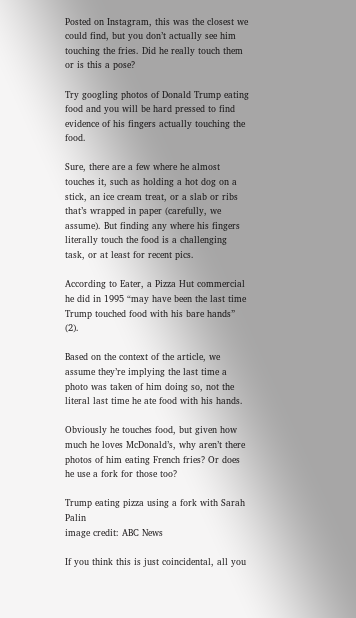Posted on Instagram, this was the closest we could find, but you don’t actually see him touching the fries. Did he really touch them or is this a pose?

Try googling photos of Donald Trump eating food and you will be hard pressed to find evidence of his fingers actually touching the food.

Sure, there are a few where he almost touches it, such as holding a hot dog on a stick, an ice cream treat, or a slab or ribs that’s wrapped in paper (carefully, we assume). But finding any where his fingers literally touch the food is a challenging task, or at least for recent pics.

According to Eater, a Pizza Hut commercial he did in 1995 “may have been the last time Trump touched food with his bare hands” (2).

Based on the context of the article, we assume they’re implying the last time a photo was taken of him doing so, not the literal last time he ate food with his hands.

Obviously he touches food, but given how much he loves McDonald’s, why aren’t there photos of him eating French fries? Or does he use a fork for those too?

Trump eating pizza using a fork with Sarah Palin
image credit: ABC News

If you think this is just coincidental, all you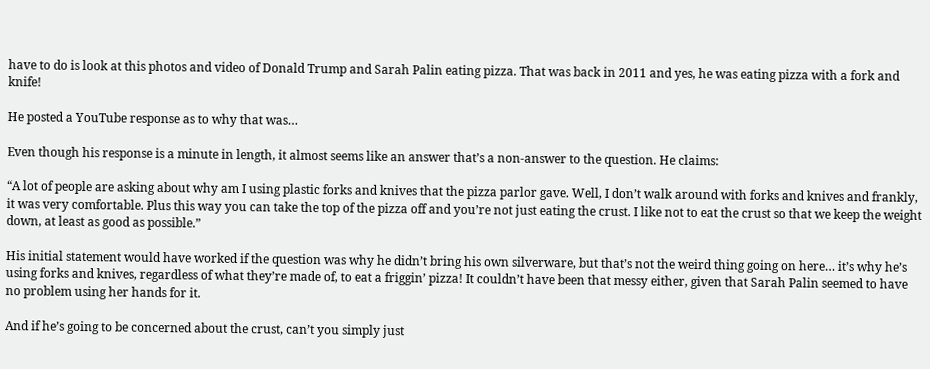have to do is look at this photos and video of Donald Trump and Sarah Palin eating pizza. That was back in 2011 and yes, he was eating pizza with a fork and knife!

He posted a YouTube response as to why that was…

Even though his response is a minute in length, it almost seems like an answer that’s a non-answer to the question. He claims:

“A lot of people are asking about why am I using plastic forks and knives that the pizza parlor gave. Well, I don’t walk around with forks and knives and frankly, it was very comfortable. Plus this way you can take the top of the pizza off and you’re not just eating the crust. I like not to eat the crust so that we keep the weight down, at least as good as possible.”

His initial statement would have worked if the question was why he didn’t bring his own silverware, but that’s not the weird thing going on here… it’s why he’s using forks and knives, regardless of what they’re made of, to eat a friggin’ pizza! It couldn’t have been that messy either, given that Sarah Palin seemed to have no problem using her hands for it.

And if he’s going to be concerned about the crust, can’t you simply just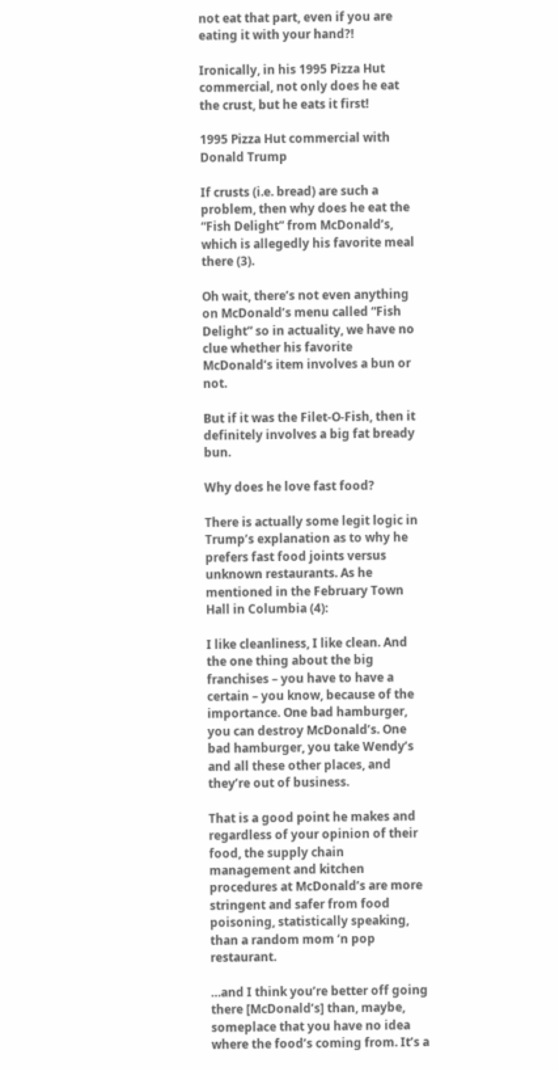not eat that part, even if you are eating it with your hand?!

Ironically, in his 1995 Pizza Hut commercial, not only does he eat the crust, but he eats it first!

1995 Pizza Hut commercial with Donald Trump

If crusts (i.e. bread) are such a problem, then why does he eat the “Fish Delight” from McDonald’s, which is allegedly his favorite meal there (3).

Oh wait, there’s not even anything on McDonald’s menu called “Fish Delight” so in actuality, we have no clue whether his favorite McDonald’s item involves a bun or not.

But if it was the Filet-O-Fish, then it definitely involves a big fat bready bun.

Why does he love fast food?

There is actually some legit logic in Trump’s explanation as to why he prefers fast food joints versus unknown restaurants. As he mentioned in the February Town Hall in Columbia (4):

I like cleanliness, I like clean. And the one thing about the big franchises – you have to have a certain – you know, because of the importance. One bad hamburger, you can destroy McDonald’s. One bad hamburger, you take Wendy’s and all these other places, and they’re out of business.

That is a good point he makes and regardless of your opinion of their food, the supply chain management and kitchen procedures at McDonald’s are more stringent and safer from food poisoning, statistically speaking, than a random mom ‘n pop restaurant.

…and I think you’re better off going there [McDonald’s] than, maybe, someplace that you have no idea where the food’s coming from. It’s a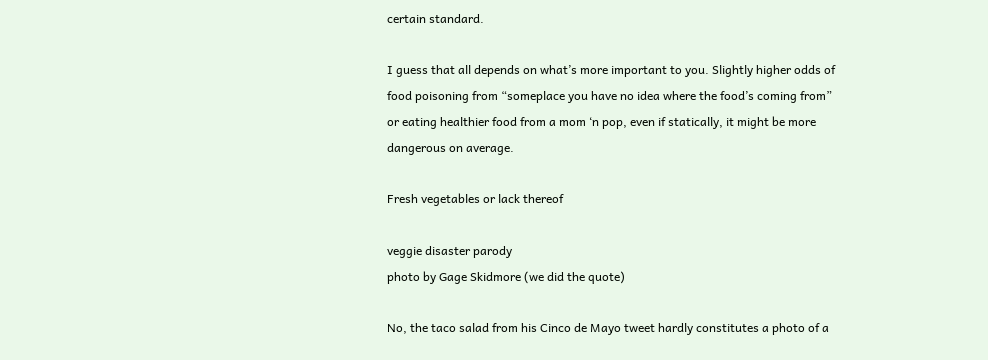certain standard.

I guess that all depends on what’s more important to you. Slightly higher odds of food poisoning from “someplace you have no idea where the food’s coming from” or eating healthier food from a mom ‘n pop, even if statically, it might be more dangerous on average.

Fresh vegetables or lack thereof

veggie disaster parody
photo by Gage Skidmore (we did the quote)

No, the taco salad from his Cinco de Mayo tweet hardly constitutes a photo of a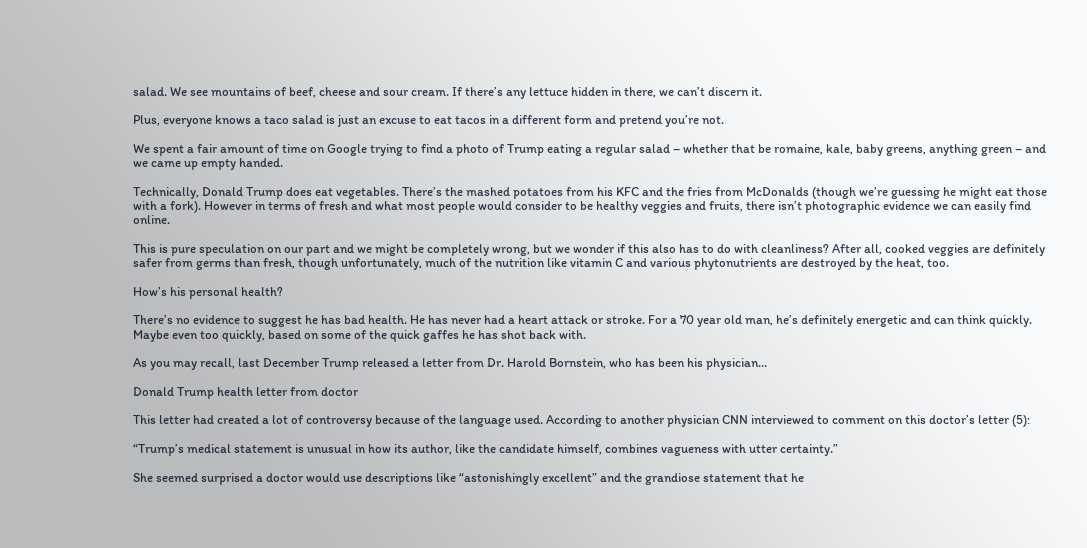salad. We see mountains of beef, cheese and sour cream. If there’s any lettuce hidden in there, we can’t discern it.

Plus, everyone knows a taco salad is just an excuse to eat tacos in a different form and pretend you’re not.

We spent a fair amount of time on Google trying to find a photo of Trump eating a regular salad – whether that be romaine, kale, baby greens, anything green – and we came up empty handed.

Technically, Donald Trump does eat vegetables. There’s the mashed potatoes from his KFC and the fries from McDonalds (though we’re guessing he might eat those with a fork). However in terms of fresh and what most people would consider to be healthy veggies and fruits, there isn’t photographic evidence we can easily find online.

This is pure speculation on our part and we might be completely wrong, but we wonder if this also has to do with cleanliness? After all, cooked veggies are definitely safer from germs than fresh, though unfortunately, much of the nutrition like vitamin C and various phytonutrients are destroyed by the heat, too.

How’s his personal health?

There’s no evidence to suggest he has bad health. He has never had a heart attack or stroke. For a 70 year old man, he’s definitely energetic and can think quickly. Maybe even too quickly, based on some of the quick gaffes he has shot back with.

As you may recall, last December Trump released a letter from Dr. Harold Bornstein, who has been his physician…

Donald Trump health letter from doctor

This letter had created a lot of controversy because of the language used. According to another physician CNN interviewed to comment on this doctor’s letter (5):

“Trump’s medical statement is unusual in how its author, like the candidate himself, combines vagueness with utter certainty.”

She seemed surprised a doctor would use descriptions like “astonishingly excellent” and the grandiose statement that he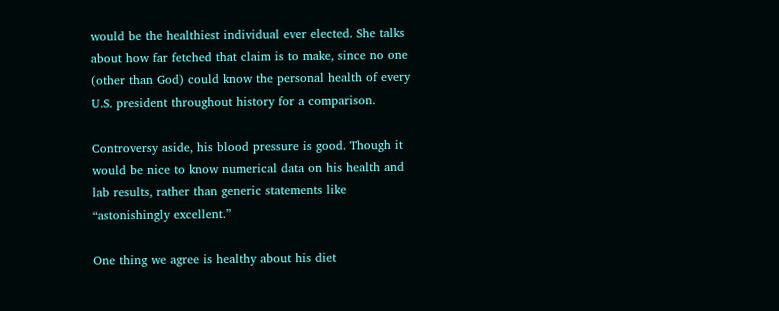would be the healthiest individual ever elected. She talks about how far fetched that claim is to make, since no one (other than God) could know the personal health of every U.S. president throughout history for a comparison.

Controversy aside, his blood pressure is good. Though it would be nice to know numerical data on his health and lab results, rather than generic statements like “astonishingly excellent.”

One thing we agree is healthy about his diet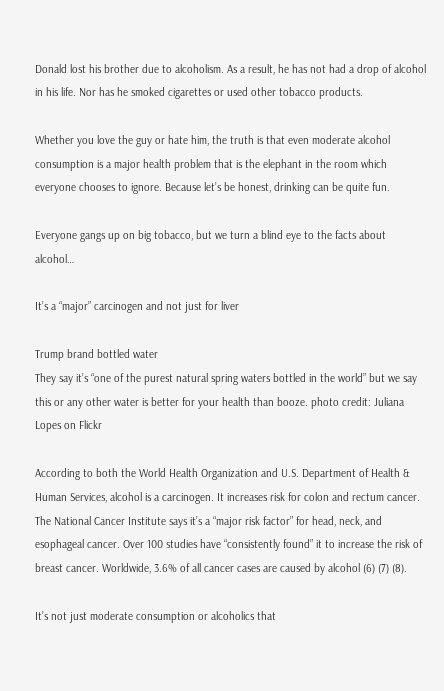Donald lost his brother due to alcoholism. As a result, he has not had a drop of alcohol in his life. Nor has he smoked cigarettes or used other tobacco products.

Whether you love the guy or hate him, the truth is that even moderate alcohol consumption is a major health problem that is the elephant in the room which everyone chooses to ignore. Because let’s be honest, drinking can be quite fun.

Everyone gangs up on big tobacco, but we turn a blind eye to the facts about alcohol…

It’s a “major” carcinogen and not just for liver

Trump brand bottled water
They say it’s “one of the purest natural spring waters bottled in the world” but we say this or any other water is better for your health than booze. photo credit: Juliana Lopes on Flickr

According to both the World Health Organization and U.S. Department of Health & Human Services, alcohol is a carcinogen. It increases risk for colon and rectum cancer. The National Cancer Institute says it’s a “major risk factor” for head, neck, and esophageal cancer. Over 100 studies have “consistently found” it to increase the risk of breast cancer. Worldwide, 3.6% of all cancer cases are caused by alcohol (6) (7) (8).

It’s not just moderate consumption or alcoholics that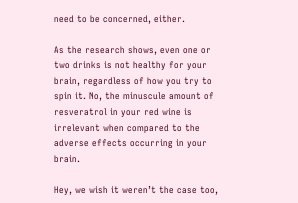need to be concerned, either.

As the research shows, even one or two drinks is not healthy for your brain, regardless of how you try to spin it. No, the minuscule amount of resveratrol in your red wine is irrelevant when compared to the adverse effects occurring in your brain.

Hey, we wish it weren’t the case too,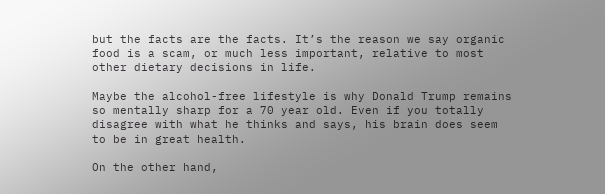but the facts are the facts. It’s the reason we say organic food is a scam, or much less important, relative to most other dietary decisions in life.

Maybe the alcohol-free lifestyle is why Donald Trump remains so mentally sharp for a 70 year old. Even if you totally disagree with what he thinks and says, his brain does seem to be in great health.

On the other hand,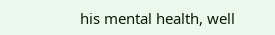his mental health, well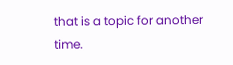that is a topic for another time.